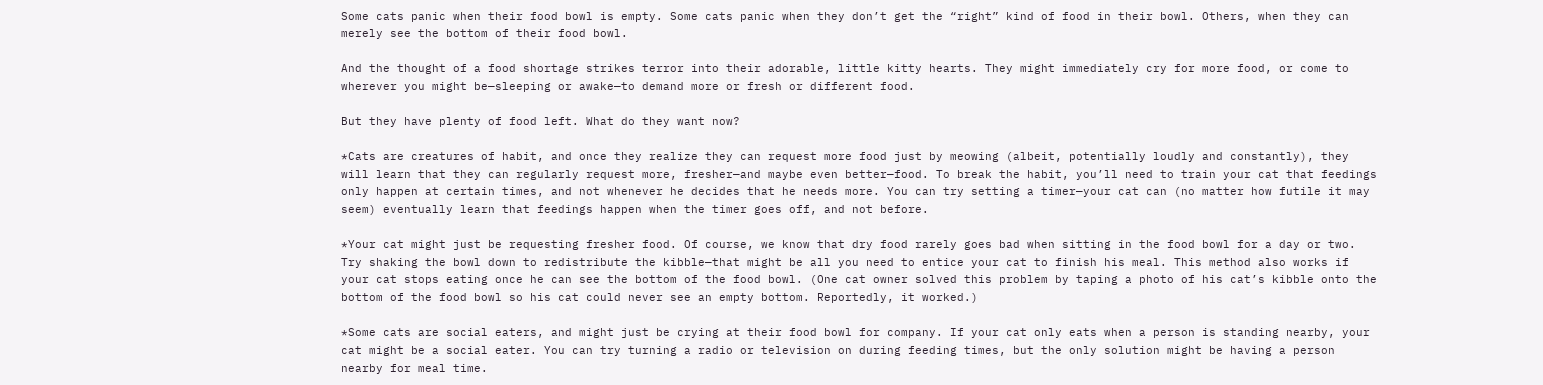Some cats panic when their food bowl is empty. Some cats panic when they don’t get the “right” kind of food in their bowl. Others, when they can merely see the bottom of their food bowl.

And the thought of a food shortage strikes terror into their adorable, little kitty hearts. They might immediately cry for more food, or come to wherever you might be—sleeping or awake—to demand more or fresh or different food.

But they have plenty of food left. What do they want now?

*Cats are creatures of habit, and once they realize they can request more food just by meowing (albeit, potentially loudly and constantly), they will learn that they can regularly request more, fresher—and maybe even better—food. To break the habit, you’ll need to train your cat that feedings only happen at certain times, and not whenever he decides that he needs more. You can try setting a timer—your cat can (no matter how futile it may seem) eventually learn that feedings happen when the timer goes off, and not before.

*Your cat might just be requesting fresher food. Of course, we know that dry food rarely goes bad when sitting in the food bowl for a day or two. Try shaking the bowl down to redistribute the kibble—that might be all you need to entice your cat to finish his meal. This method also works if your cat stops eating once he can see the bottom of the food bowl. (One cat owner solved this problem by taping a photo of his cat’s kibble onto the bottom of the food bowl so his cat could never see an empty bottom. Reportedly, it worked.)

*Some cats are social eaters, and might just be crying at their food bowl for company. If your cat only eats when a person is standing nearby, your cat might be a social eater. You can try turning a radio or television on during feeding times, but the only solution might be having a person nearby for meal time.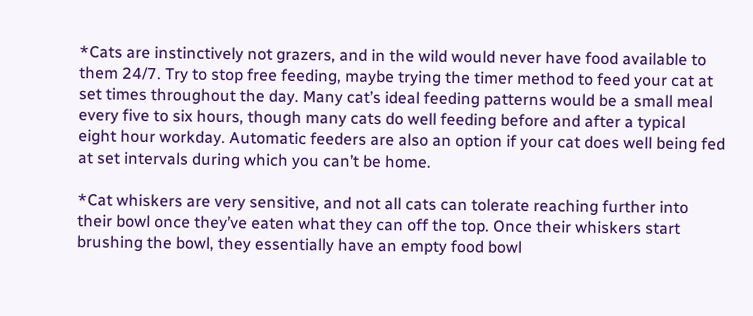*Cats are instinctively not grazers, and in the wild would never have food available to them 24/7. Try to stop free feeding, maybe trying the timer method to feed your cat at set times throughout the day. Many cat’s ideal feeding patterns would be a small meal every five to six hours, though many cats do well feeding before and after a typical eight hour workday. Automatic feeders are also an option if your cat does well being fed at set intervals during which you can’t be home.

*Cat whiskers are very sensitive, and not all cats can tolerate reaching further into their bowl once they’ve eaten what they can off the top. Once their whiskers start brushing the bowl, they essentially have an empty food bowl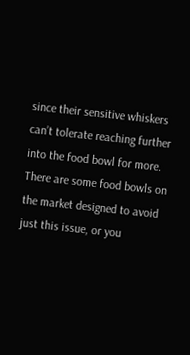since their sensitive whiskers can’t tolerate reaching further into the food bowl for more. There are some food bowls on the market designed to avoid just this issue, or you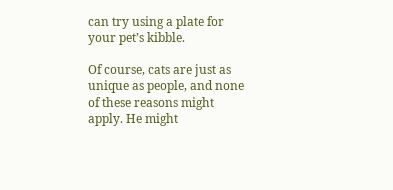can try using a plate for your pet’s kibble.

Of course, cats are just as unique as people, and none of these reasons might apply. He might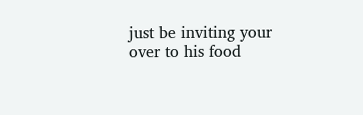just be inviting your over to his food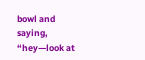bowl and saying, “hey—look at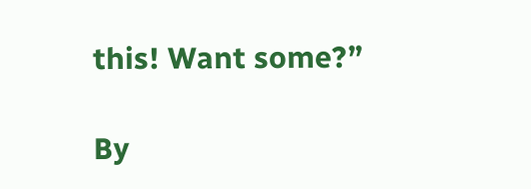this! Want some?”

By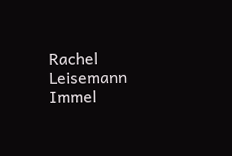Rachel Leisemann Immel